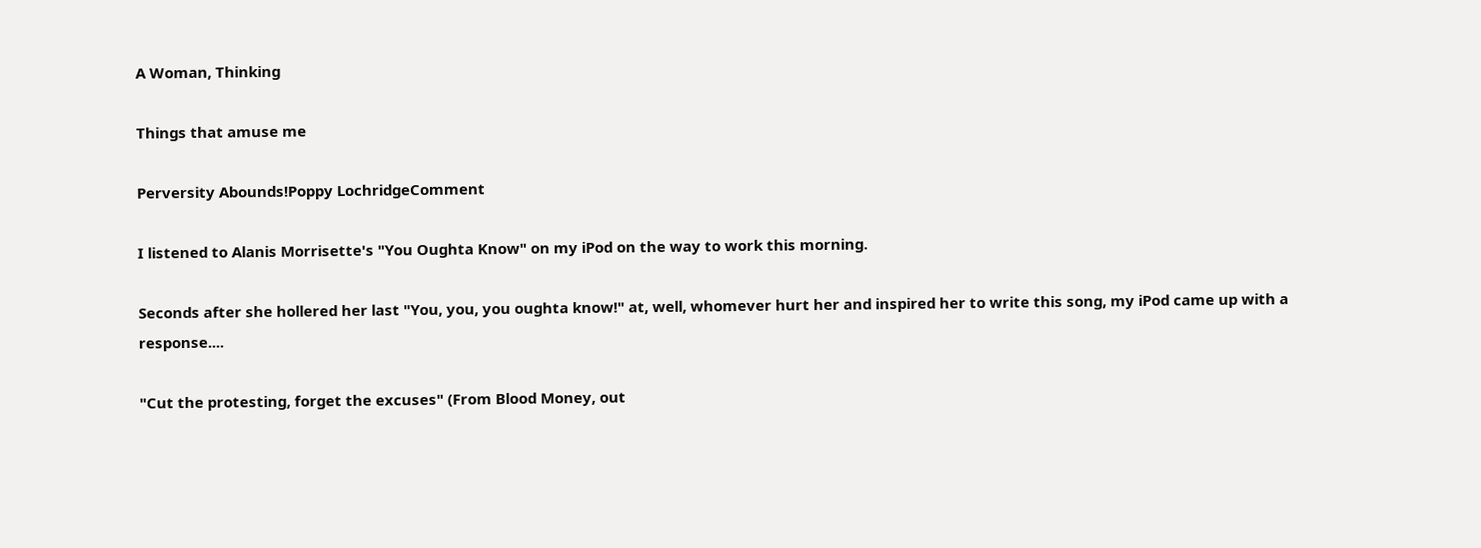A Woman, Thinking

Things that amuse me

Perversity Abounds!Poppy LochridgeComment

I listened to Alanis Morrisette's "You Oughta Know" on my iPod on the way to work this morning.

Seconds after she hollered her last "You, you, you oughta know!" at, well, whomever hurt her and inspired her to write this song, my iPod came up with a response....

"Cut the protesting, forget the excuses" (From Blood Money, out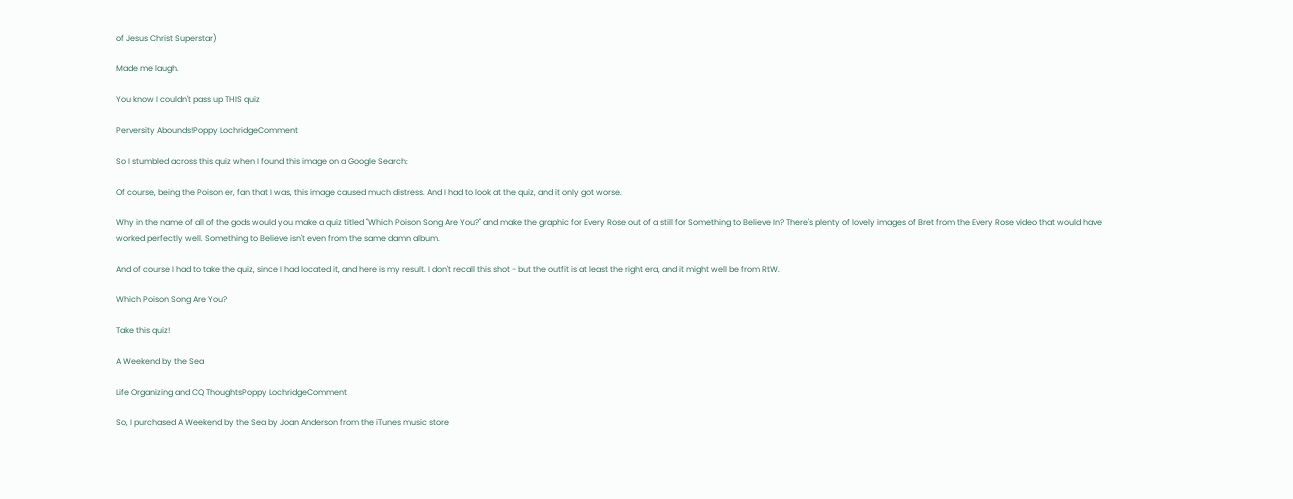of Jesus Christ Superstar)

Made me laugh.

You know I couldn't pass up THIS quiz

Perversity Abounds!Poppy LochridgeComment

So I stumbled across this quiz when I found this image on a Google Search:

Of course, being the Poison er, fan that I was, this image caused much distress. And I had to look at the quiz, and it only got worse.

Why in the name of all of the gods would you make a quiz titled "Which Poison Song Are You?" and make the graphic for Every Rose out of a still for Something to Believe In? There's plenty of lovely images of Bret from the Every Rose video that would have worked perfectly well. Something to Believe isn't even from the same damn album.

And of course I had to take the quiz, since I had located it, and here is my result. I don't recall this shot - but the outfit is at least the right era, and it might well be from RtW.

Which Poison Song Are You?

Take this quiz!

A Weekend by the Sea

Life Organizing and CQ ThoughtsPoppy LochridgeComment

So, I purchased A Weekend by the Sea by Joan Anderson from the iTunes music store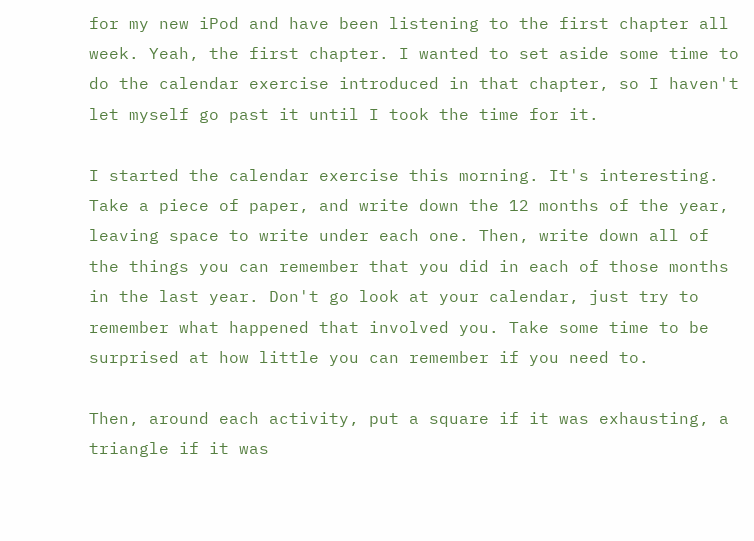for my new iPod and have been listening to the first chapter all week. Yeah, the first chapter. I wanted to set aside some time to do the calendar exercise introduced in that chapter, so I haven't let myself go past it until I took the time for it.

I started the calendar exercise this morning. It's interesting. Take a piece of paper, and write down the 12 months of the year, leaving space to write under each one. Then, write down all of the things you can remember that you did in each of those months in the last year. Don't go look at your calendar, just try to remember what happened that involved you. Take some time to be surprised at how little you can remember if you need to.

Then, around each activity, put a square if it was exhausting, a triangle if it was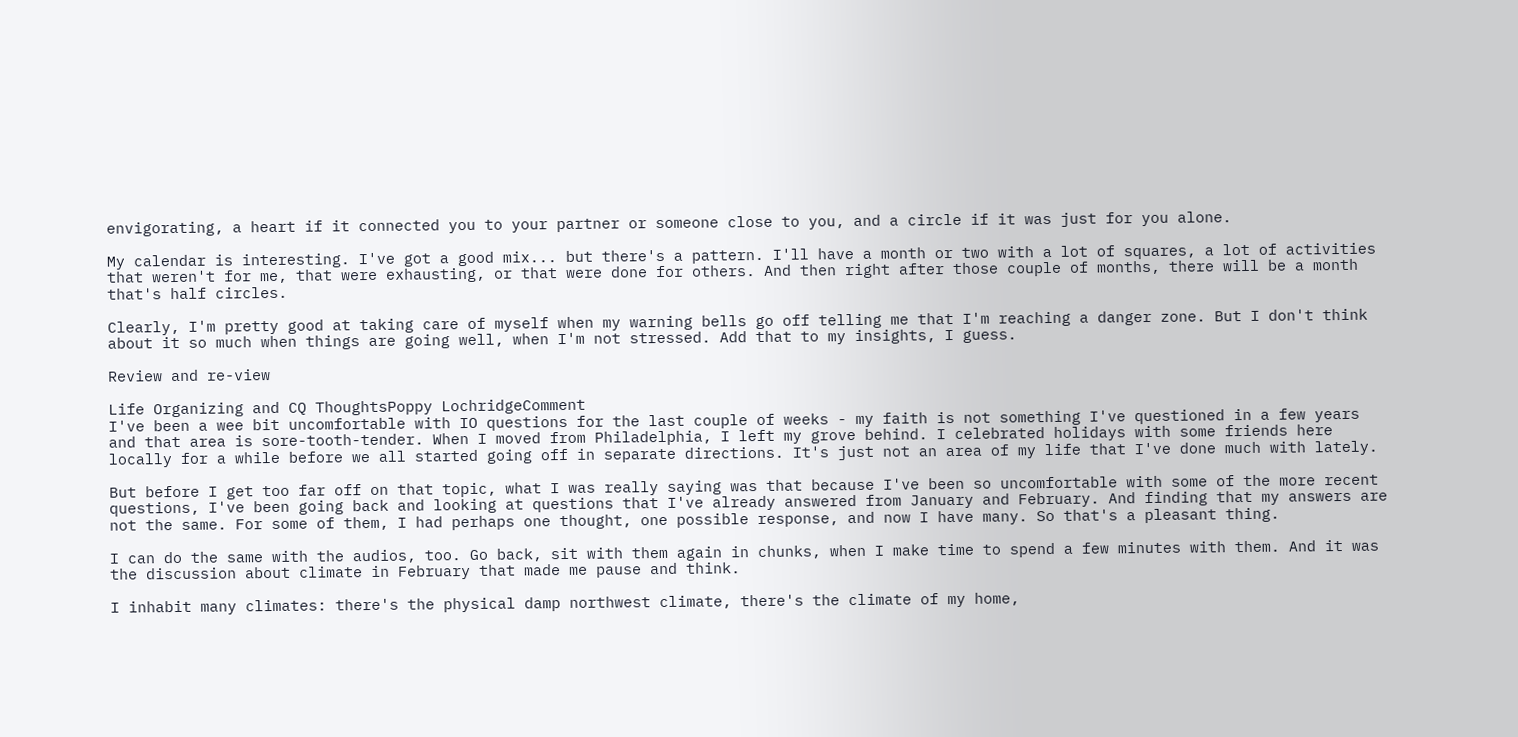envigorating, a heart if it connected you to your partner or someone close to you, and a circle if it was just for you alone.

My calendar is interesting. I've got a good mix... but there's a pattern. I'll have a month or two with a lot of squares, a lot of activities that weren't for me, that were exhausting, or that were done for others. And then right after those couple of months, there will be a month that's half circles.

Clearly, I'm pretty good at taking care of myself when my warning bells go off telling me that I'm reaching a danger zone. But I don't think about it so much when things are going well, when I'm not stressed. Add that to my insights, I guess.

Review and re-view

Life Organizing and CQ ThoughtsPoppy LochridgeComment
I've been a wee bit uncomfortable with IO questions for the last couple of weeks - my faith is not something I've questioned in a few years and that area is sore-tooth-tender. When I moved from Philadelphia, I left my grove behind. I celebrated holidays with some friends here locally for a while before we all started going off in separate directions. It's just not an area of my life that I've done much with lately.

But before I get too far off on that topic, what I was really saying was that because I've been so uncomfortable with some of the more recent questions, I've been going back and looking at questions that I've already answered from January and February. And finding that my answers are not the same. For some of them, I had perhaps one thought, one possible response, and now I have many. So that's a pleasant thing.

I can do the same with the audios, too. Go back, sit with them again in chunks, when I make time to spend a few minutes with them. And it was the discussion about climate in February that made me pause and think.

I inhabit many climates: there's the physical damp northwest climate, there's the climate of my home,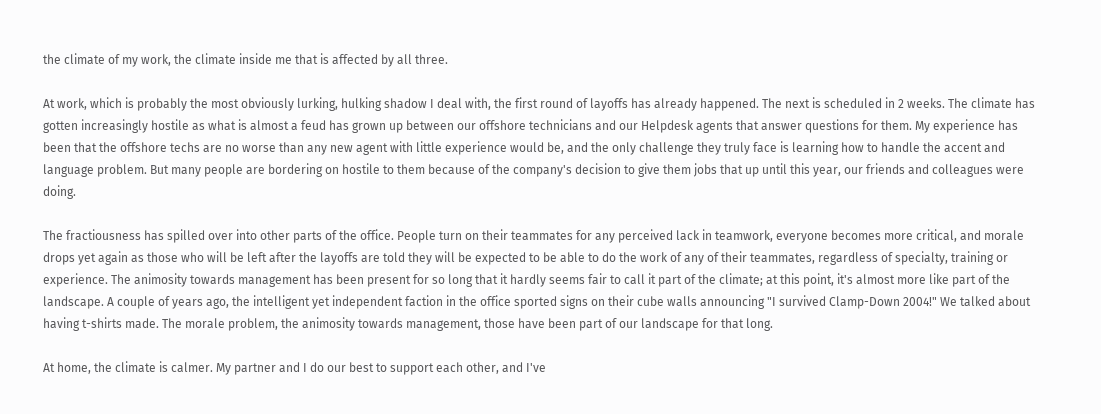the climate of my work, the climate inside me that is affected by all three.

At work, which is probably the most obviously lurking, hulking shadow I deal with, the first round of layoffs has already happened. The next is scheduled in 2 weeks. The climate has gotten increasingly hostile as what is almost a feud has grown up between our offshore technicians and our Helpdesk agents that answer questions for them. My experience has been that the offshore techs are no worse than any new agent with little experience would be, and the only challenge they truly face is learning how to handle the accent and language problem. But many people are bordering on hostile to them because of the company's decision to give them jobs that up until this year, our friends and colleagues were doing.

The fractiousness has spilled over into other parts of the office. People turn on their teammates for any perceived lack in teamwork, everyone becomes more critical, and morale drops yet again as those who will be left after the layoffs are told they will be expected to be able to do the work of any of their teammates, regardless of specialty, training or experience. The animosity towards management has been present for so long that it hardly seems fair to call it part of the climate; at this point, it's almost more like part of the landscape. A couple of years ago, the intelligent yet independent faction in the office sported signs on their cube walls announcing "I survived Clamp-Down 2004!" We talked about having t-shirts made. The morale problem, the animosity towards management, those have been part of our landscape for that long.

At home, the climate is calmer. My partner and I do our best to support each other, and I've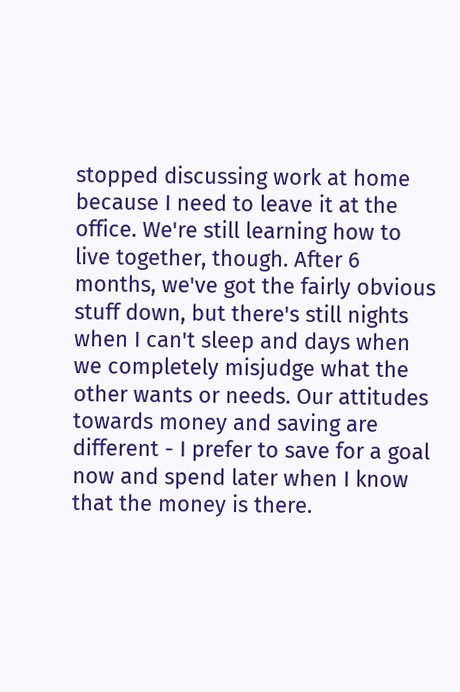stopped discussing work at home because I need to leave it at the office. We're still learning how to live together, though. After 6 months, we've got the fairly obvious stuff down, but there's still nights when I can't sleep and days when we completely misjudge what the other wants or needs. Our attitudes towards money and saving are different - I prefer to save for a goal now and spend later when I know that the money is there.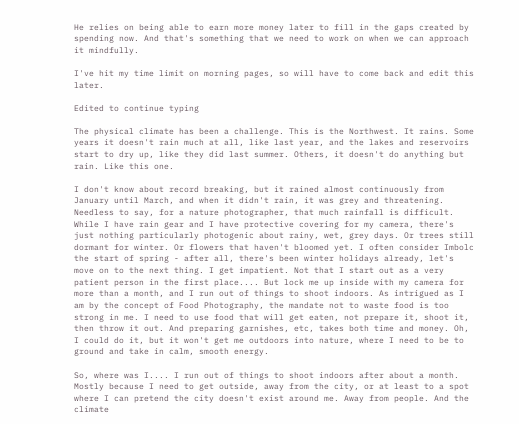He relies on being able to earn more money later to fill in the gaps created by spending now. And that's something that we need to work on when we can approach it mindfully.

I've hit my time limit on morning pages, so will have to come back and edit this later.

Edited to continue typing

The physical climate has been a challenge. This is the Northwest. It rains. Some years it doesn't rain much at all, like last year, and the lakes and reservoirs start to dry up, like they did last summer. Others, it doesn't do anything but rain. Like this one.

I don't know about record breaking, but it rained almost continuously from January until March, and when it didn't rain, it was grey and threatening. Needless to say, for a nature photographer, that much rainfall is difficult. While I have rain gear and I have protective covering for my camera, there's just nothing particularly photogenic about rainy, wet, grey days. Or trees still dormant for winter. Or flowers that haven't bloomed yet. I often consider Imbolc the start of spring - after all, there's been winter holidays already, let's move on to the next thing. I get impatient. Not that I start out as a very patient person in the first place.... But lock me up inside with my camera for more than a month, and I run out of things to shoot indoors. As intrigued as I am by the concept of Food Photography, the mandate not to waste food is too strong in me. I need to use food that will get eaten, not prepare it, shoot it, then throw it out. And preparing garnishes, etc, takes both time and money. Oh, I could do it, but it won't get me outdoors into nature, where I need to be to ground and take in calm, smooth energy.

So, where was I.... I run out of things to shoot indoors after about a month. Mostly because I need to get outside, away from the city, or at least to a spot where I can pretend the city doesn't exist around me. Away from people. And the climate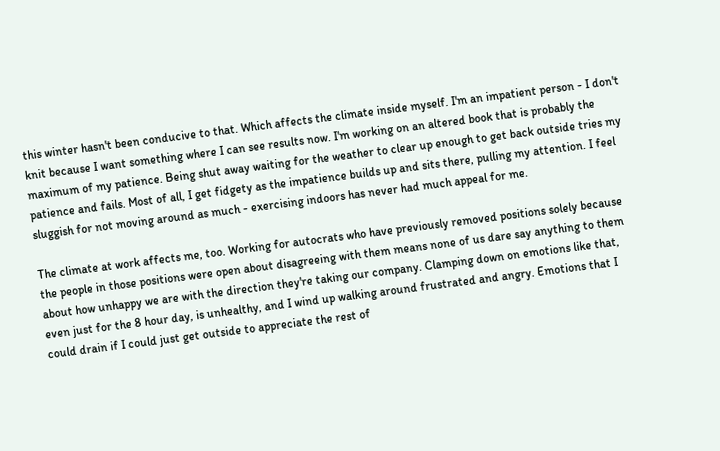this winter hasn't been conducive to that. Which affects the climate inside myself. I'm an impatient person - I don't knit because I want something where I can see results now. I'm working on an altered book that is probably the maximum of my patience. Being shut away waiting for the weather to clear up enough to get back outside tries my patience and fails. Most of all, I get fidgety as the impatience builds up and sits there, pulling my attention. I feel sluggish for not moving around as much - exercising indoors has never had much appeal for me.

The climate at work affects me, too. Working for autocrats who have previously removed positions solely because the people in those positions were open about disagreeing with them means none of us dare say anything to them about how unhappy we are with the direction they're taking our company. Clamping down on emotions like that, even just for the 8 hour day, is unhealthy, and I wind up walking around frustrated and angry. Emotions that I could drain if I could just get outside to appreciate the rest of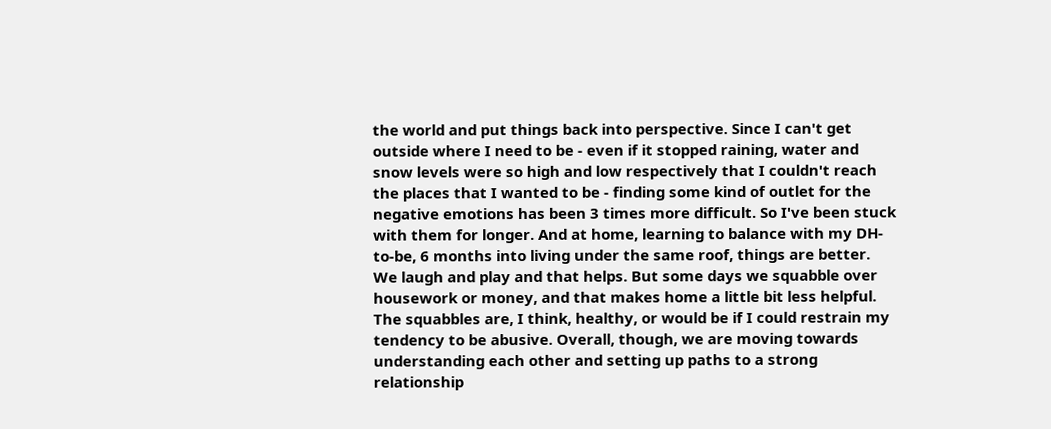the world and put things back into perspective. Since I can't get outside where I need to be - even if it stopped raining, water and snow levels were so high and low respectively that I couldn't reach the places that I wanted to be - finding some kind of outlet for the negative emotions has been 3 times more difficult. So I've been stuck with them for longer. And at home, learning to balance with my DH-to-be, 6 months into living under the same roof, things are better. We laugh and play and that helps. But some days we squabble over housework or money, and that makes home a little bit less helpful. The squabbles are, I think, healthy, or would be if I could restrain my tendency to be abusive. Overall, though, we are moving towards understanding each other and setting up paths to a strong relationship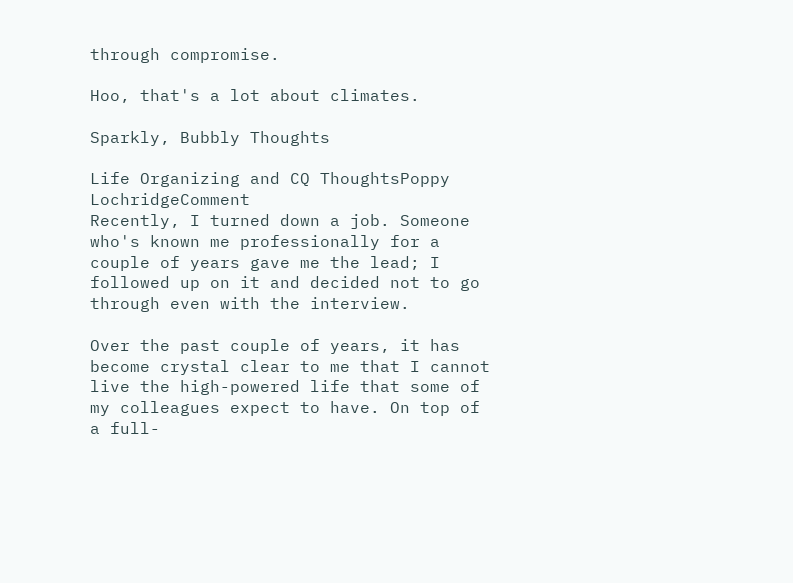through compromise.

Hoo, that's a lot about climates.

Sparkly, Bubbly Thoughts

Life Organizing and CQ ThoughtsPoppy LochridgeComment
Recently, I turned down a job. Someone who's known me professionally for a couple of years gave me the lead; I followed up on it and decided not to go through even with the interview.

Over the past couple of years, it has become crystal clear to me that I cannot live the high-powered life that some of my colleagues expect to have. On top of a full-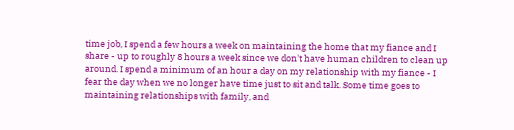time job, I spend a few hours a week on maintaining the home that my fiance and I share - up to roughly 8 hours a week since we don't have human children to clean up around. I spend a minimum of an hour a day on my relationship with my fiance - I fear the day when we no longer have time just to sit and talk. Some time goes to maintaining relationships with family, and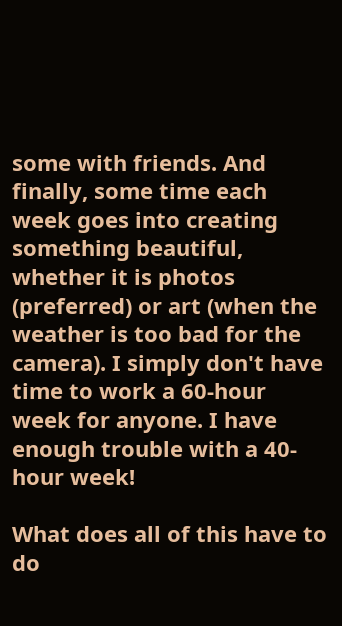some with friends. And finally, some time each week goes into creating something beautiful, whether it is photos (preferred) or art (when the weather is too bad for the camera). I simply don't have time to work a 60-hour week for anyone. I have enough trouble with a 40-hour week!

What does all of this have to do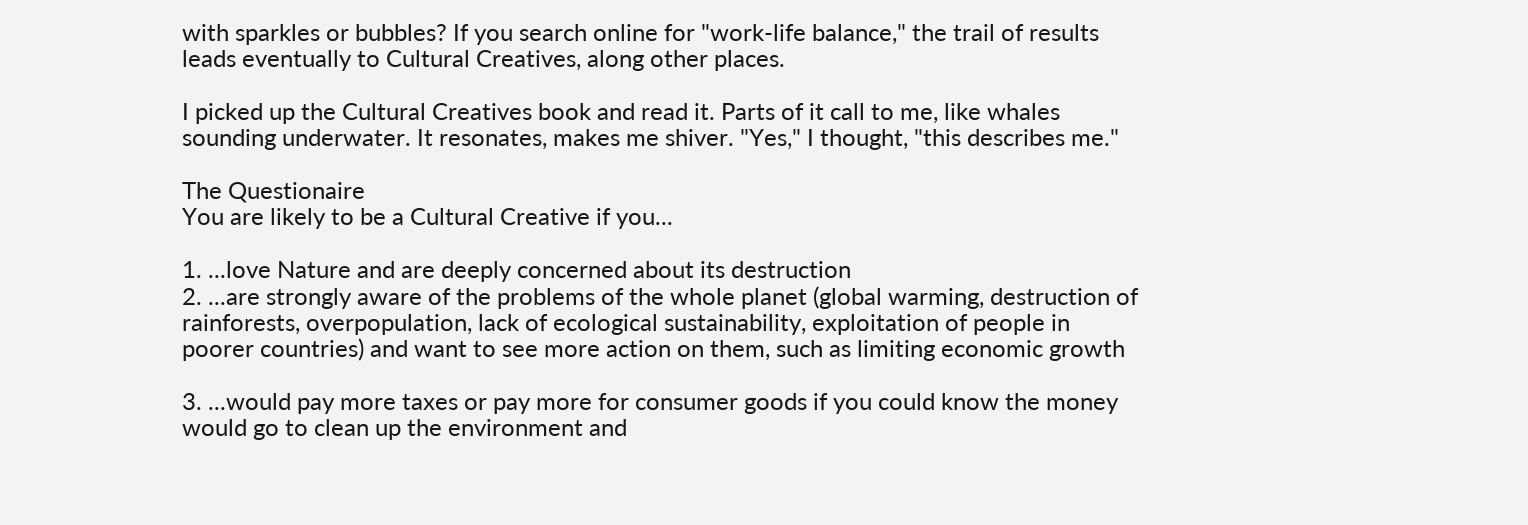with sparkles or bubbles? If you search online for "work-life balance," the trail of results leads eventually to Cultural Creatives, along other places.

I picked up the Cultural Creatives book and read it. Parts of it call to me, like whales sounding underwater. It resonates, makes me shiver. "Yes," I thought, "this describes me."

The Questionaire
You are likely to be a Cultural Creative if you...

1. ...love Nature and are deeply concerned about its destruction
2. ...are strongly aware of the problems of the whole planet (global warming, destruction of rainforests, overpopulation, lack of ecological sustainability, exploitation of people in poorer countries) and want to see more action on them, such as limiting economic growth

3. ...would pay more taxes or pay more for consumer goods if you could know the money would go to clean up the environment and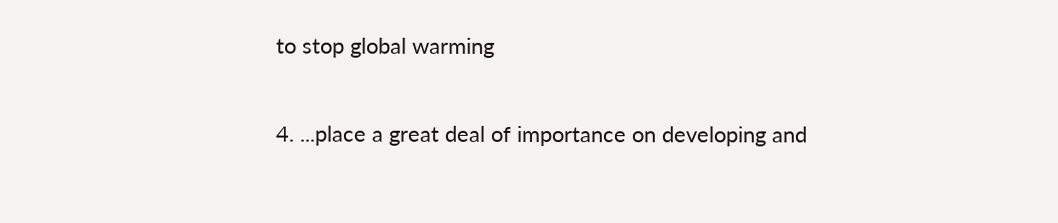to stop global warming

4. ...place a great deal of importance on developing and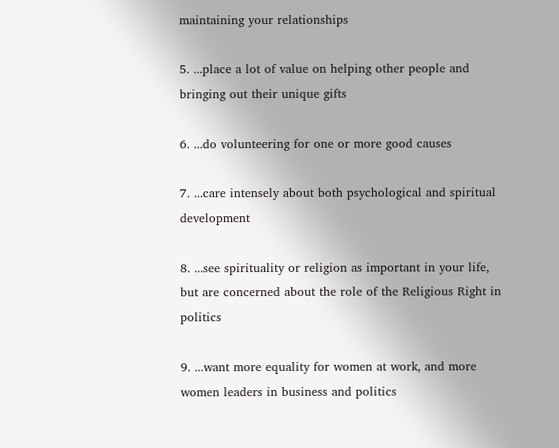maintaining your relationships

5. ...place a lot of value on helping other people and bringing out their unique gifts

6. ...do volunteering for one or more good causes

7. ...care intensely about both psychological and spiritual development

8. ...see spirituality or religion as important in your life, but are concerned about the role of the Religious Right in politics

9. ...want more equality for women at work, and more women leaders in business and politics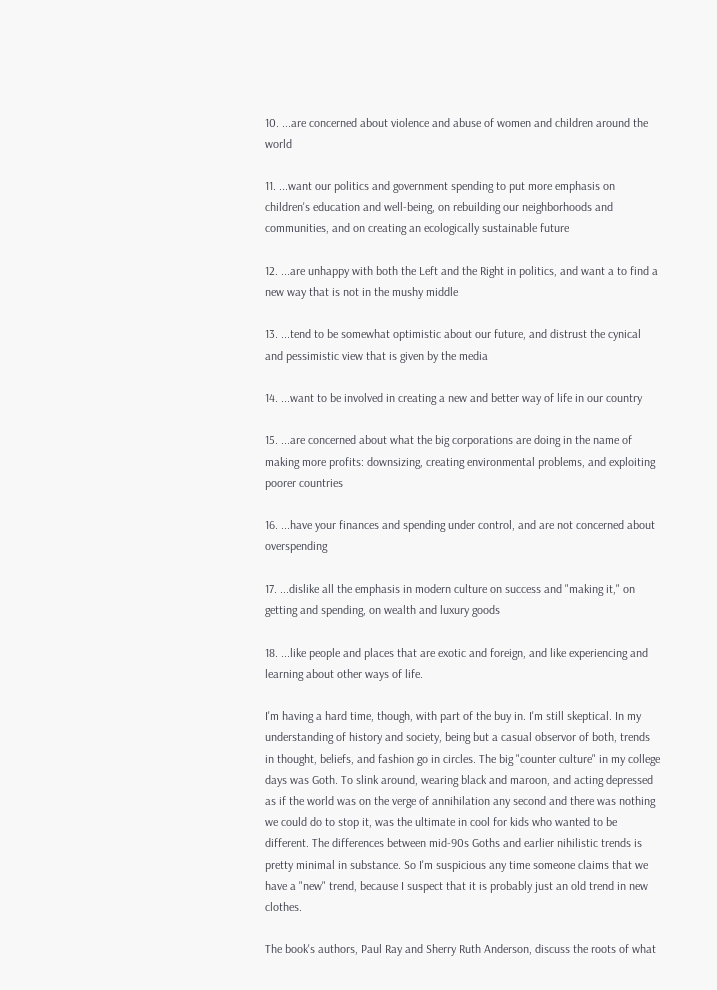10. ...are concerned about violence and abuse of women and children around the world

11. ...want our politics and government spending to put more emphasis on children's education and well-being, on rebuilding our neighborhoods and communities, and on creating an ecologically sustainable future

12. ...are unhappy with both the Left and the Right in politics, and want a to find a new way that is not in the mushy middle

13. ...tend to be somewhat optimistic about our future, and distrust the cynical and pessimistic view that is given by the media

14. ...want to be involved in creating a new and better way of life in our country

15. ...are concerned about what the big corporations are doing in the name of making more profits: downsizing, creating environmental problems, and exploiting poorer countries

16. ...have your finances and spending under control, and are not concerned about overspending

17. ...dislike all the emphasis in modern culture on success and "making it," on getting and spending, on wealth and luxury goods

18. ...like people and places that are exotic and foreign, and like experiencing and learning about other ways of life.

I'm having a hard time, though, with part of the buy in. I'm still skeptical. In my understanding of history and society, being but a casual observor of both, trends in thought, beliefs, and fashion go in circles. The big "counter culture" in my college days was Goth. To slink around, wearing black and maroon, and acting depressed as if the world was on the verge of annihilation any second and there was nothing we could do to stop it, was the ultimate in cool for kids who wanted to be different. The differences between mid-90s Goths and earlier nihilistic trends is pretty minimal in substance. So I'm suspicious any time someone claims that we have a "new" trend, because I suspect that it is probably just an old trend in new clothes.

The book's authors, Paul Ray and Sherry Ruth Anderson, discuss the roots of what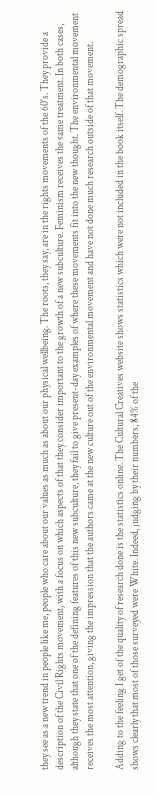they see as a new trend in people like me, people who care about our values as much as about our physical wellbeing. The roots, they say, are in the rights movements of the 60's. They provide a description of the Civil Rights movement, with a focus on which aspects of that they consider important to the growth of a new subculture. Feminism receives the same treatment. In both cases, although they state that one of the defining features of this new subculture, they fail to give present-day examples of where these movements fit into the new thought. The environmental movement receives the most attention, giving the impression that the authors came at the new culture out of the environmental movement and have not done much research outside of that movement.

Adding to the feeling I get of the quality of research done is the statistics online. The Cultural Creatives website shows statistics which were not included in the book itself. The demographic spread shows clearly that most of those surveyed were White. Indeed, judging by their numbers, 84% of the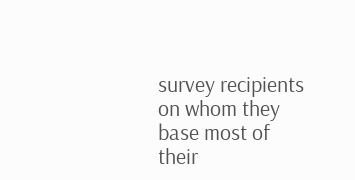survey recipients on whom they base most of their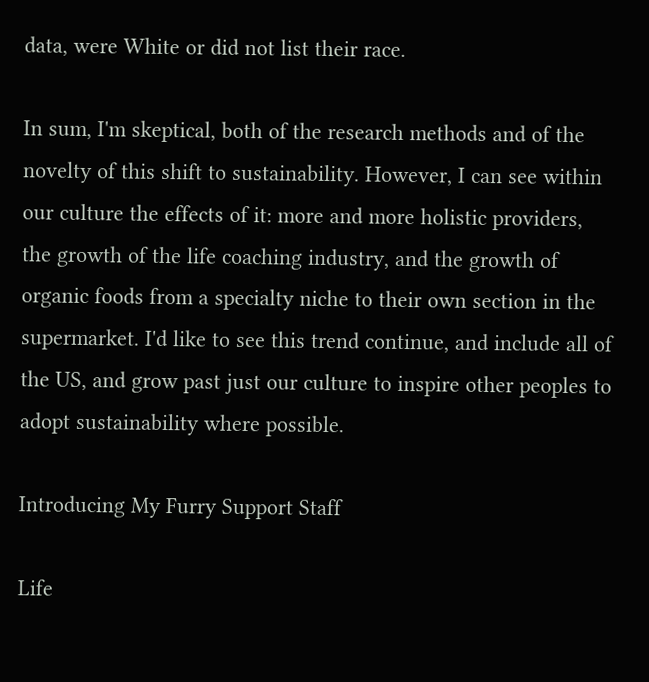data, were White or did not list their race.

In sum, I'm skeptical, both of the research methods and of the novelty of this shift to sustainability. However, I can see within our culture the effects of it: more and more holistic providers, the growth of the life coaching industry, and the growth of organic foods from a specialty niche to their own section in the supermarket. I'd like to see this trend continue, and include all of the US, and grow past just our culture to inspire other peoples to adopt sustainability where possible.

Introducing My Furry Support Staff

Life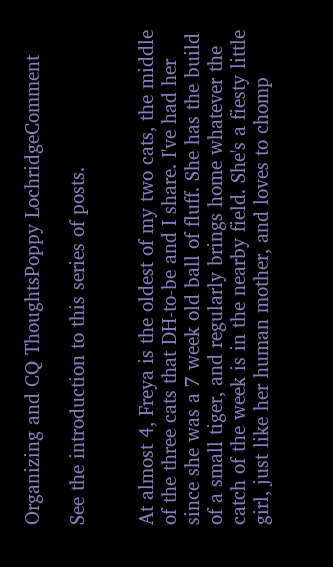Organizing and CQ ThoughtsPoppy LochridgeComment

See the introduction to this series of posts.


At almost 4, Freya is the oldest of my two cats, the middle of the three cats that DH-to-be and I share. I've had her since she was a 7 week old ball of fluff. She has the build of a small tiger, and regularly brings home whatever the catch of the week is in the nearby field. She's a fiesty little girl, just like her human mother, and loves to chomp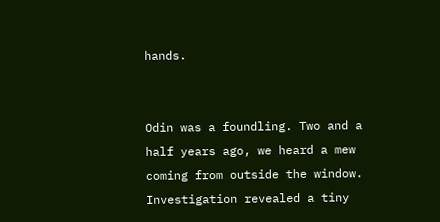hands.


Odin was a foundling. Two and a half years ago, we heard a mew coming from outside the window. Investigation revealed a tiny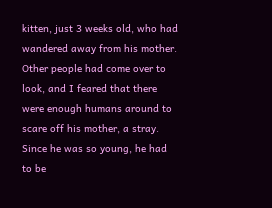kitten, just 3 weeks old, who had wandered away from his mother. Other people had come over to look, and I feared that there were enough humans around to scare off his mother, a stray. Since he was so young, he had to be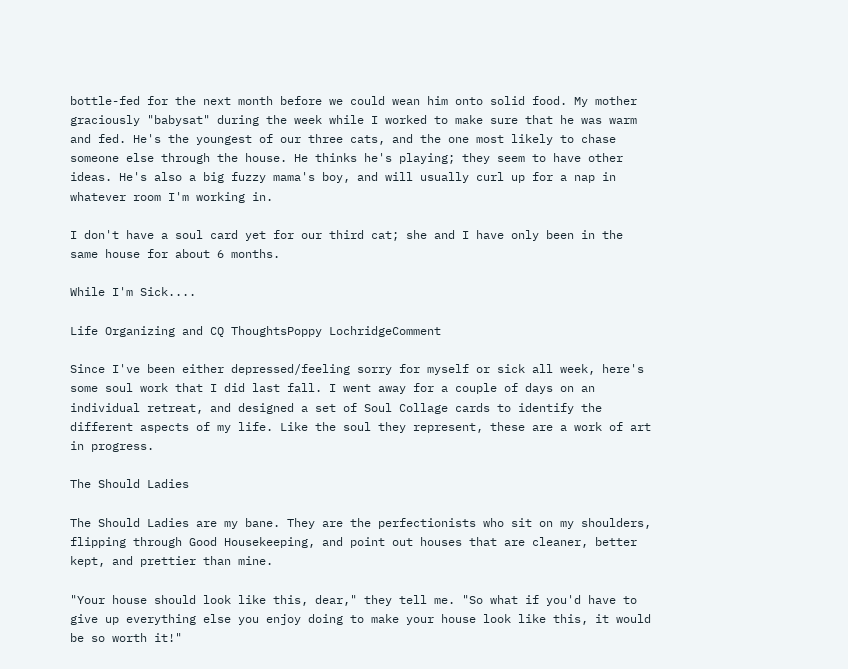bottle-fed for the next month before we could wean him onto solid food. My mother graciously "babysat" during the week while I worked to make sure that he was warm and fed. He's the youngest of our three cats, and the one most likely to chase someone else through the house. He thinks he's playing; they seem to have other ideas. He's also a big fuzzy mama's boy, and will usually curl up for a nap in whatever room I'm working in.

I don't have a soul card yet for our third cat; she and I have only been in the same house for about 6 months.

While I'm Sick....

Life Organizing and CQ ThoughtsPoppy LochridgeComment

Since I've been either depressed/feeling sorry for myself or sick all week, here's some soul work that I did last fall. I went away for a couple of days on an individual retreat, and designed a set of Soul Collage cards to identify the different aspects of my life. Like the soul they represent, these are a work of art in progress.

The Should Ladies

The Should Ladies are my bane. They are the perfectionists who sit on my shoulders, flipping through Good Housekeeping, and point out houses that are cleaner, better kept, and prettier than mine.

"Your house should look like this, dear," they tell me. "So what if you'd have to give up everything else you enjoy doing to make your house look like this, it would be so worth it!"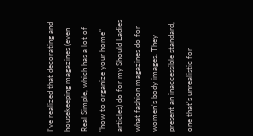I've realized that decorating and housekeeping magazines (even Real Simple, which has a lot of "how to organize your home" articles) do for my Should Ladies what fashion magazines do for women's body images. They present an inaccessible standard, one that's unrealistic for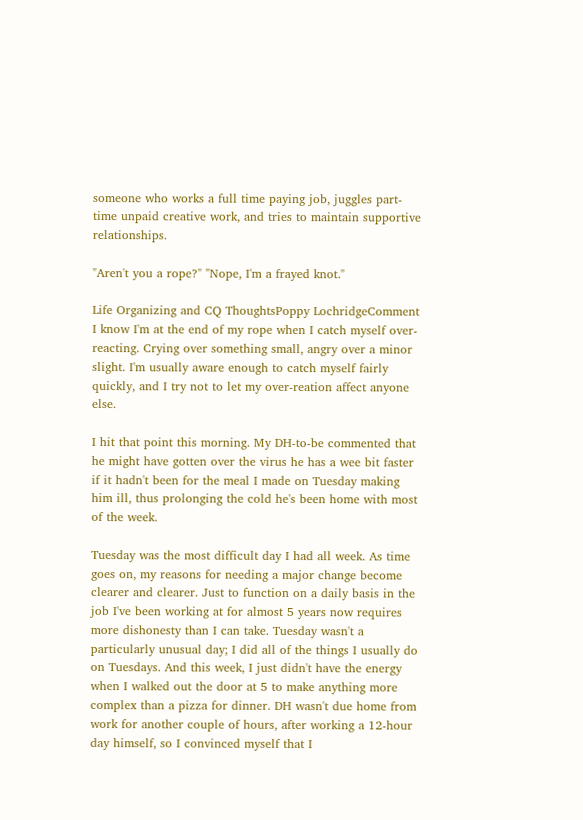someone who works a full time paying job, juggles part-time unpaid creative work, and tries to maintain supportive relationships.

"Aren't you a rope?" "Nope, I'm a frayed knot."

Life Organizing and CQ ThoughtsPoppy LochridgeComment
I know I'm at the end of my rope when I catch myself over-reacting. Crying over something small, angry over a minor slight. I'm usually aware enough to catch myself fairly quickly, and I try not to let my over-reation affect anyone else.

I hit that point this morning. My DH-to-be commented that he might have gotten over the virus he has a wee bit faster if it hadn't been for the meal I made on Tuesday making him ill, thus prolonging the cold he's been home with most of the week.

Tuesday was the most difficult day I had all week. As time goes on, my reasons for needing a major change become clearer and clearer. Just to function on a daily basis in the job I've been working at for almost 5 years now requires more dishonesty than I can take. Tuesday wasn't a particularly unusual day; I did all of the things I usually do on Tuesdays. And this week, I just didn't have the energy when I walked out the door at 5 to make anything more complex than a pizza for dinner. DH wasn't due home from work for another couple of hours, after working a 12-hour day himself, so I convinced myself that I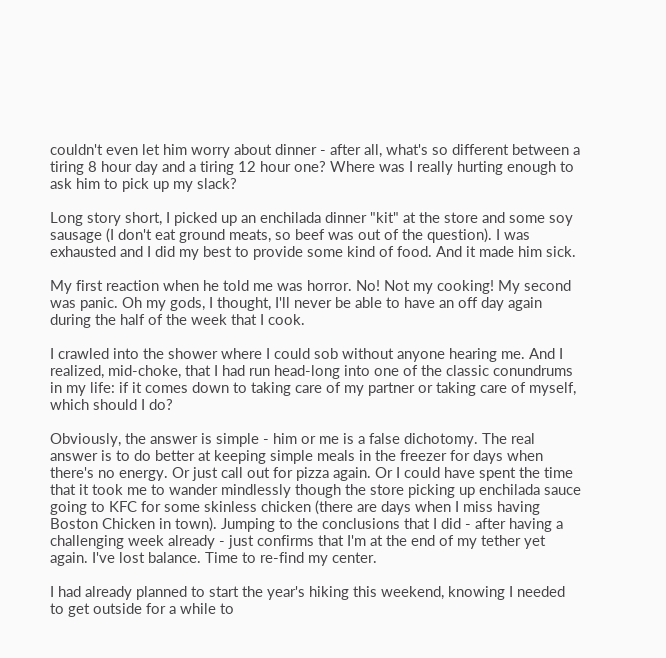couldn't even let him worry about dinner - after all, what's so different between a tiring 8 hour day and a tiring 12 hour one? Where was I really hurting enough to ask him to pick up my slack?

Long story short, I picked up an enchilada dinner "kit" at the store and some soy sausage (I don't eat ground meats, so beef was out of the question). I was exhausted and I did my best to provide some kind of food. And it made him sick.

My first reaction when he told me was horror. No! Not my cooking! My second was panic. Oh my gods, I thought, I'll never be able to have an off day again during the half of the week that I cook.

I crawled into the shower where I could sob without anyone hearing me. And I realized, mid-choke, that I had run head-long into one of the classic conundrums in my life: if it comes down to taking care of my partner or taking care of myself, which should I do?

Obviously, the answer is simple - him or me is a false dichotomy. The real answer is to do better at keeping simple meals in the freezer for days when there's no energy. Or just call out for pizza again. Or I could have spent the time that it took me to wander mindlessly though the store picking up enchilada sauce going to KFC for some skinless chicken (there are days when I miss having Boston Chicken in town). Jumping to the conclusions that I did - after having a challenging week already - just confirms that I'm at the end of my tether yet again. I've lost balance. Time to re-find my center.

I had already planned to start the year's hiking this weekend, knowing I needed to get outside for a while to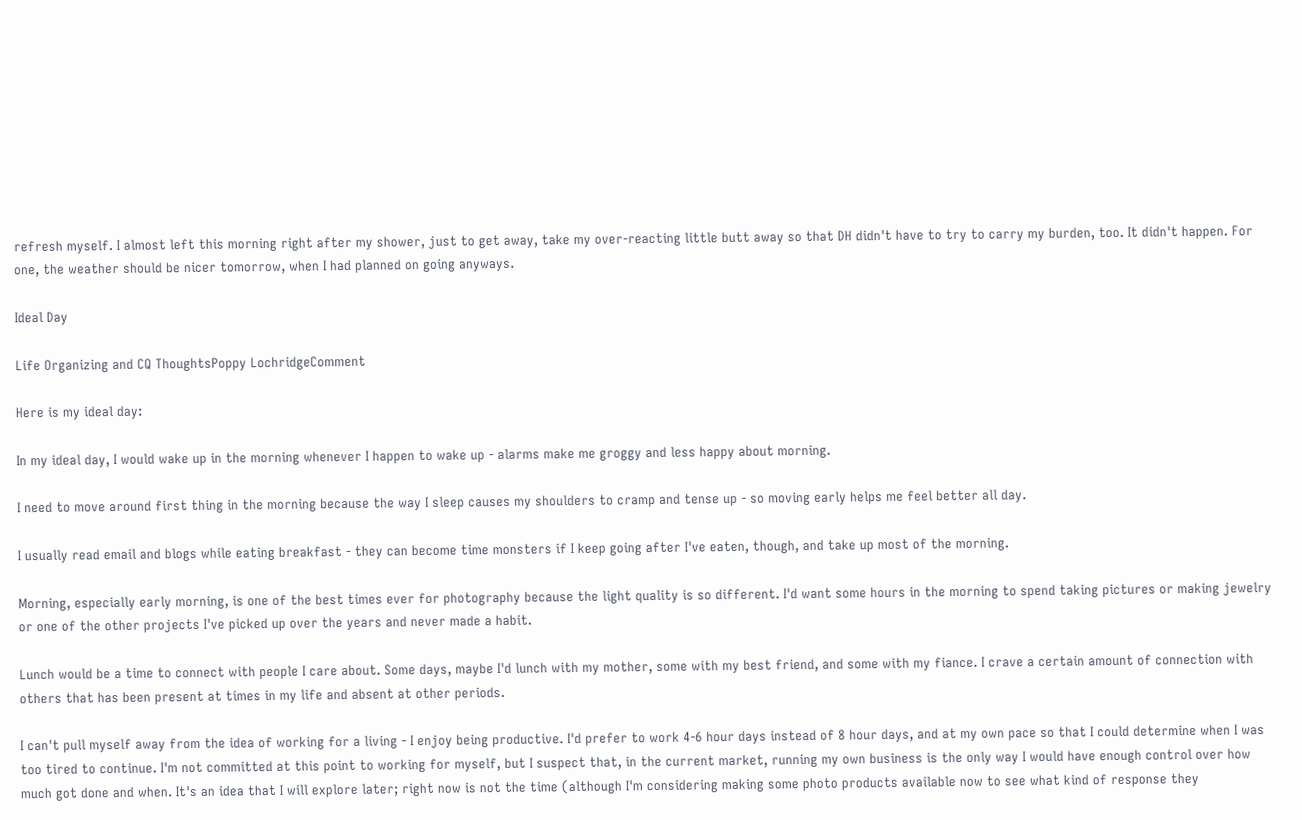refresh myself. I almost left this morning right after my shower, just to get away, take my over-reacting little butt away so that DH didn't have to try to carry my burden, too. It didn't happen. For one, the weather should be nicer tomorrow, when I had planned on going anyways.

Ideal Day

Life Organizing and CQ ThoughtsPoppy LochridgeComment

Here is my ideal day:

In my ideal day, I would wake up in the morning whenever I happen to wake up - alarms make me groggy and less happy about morning.

I need to move around first thing in the morning because the way I sleep causes my shoulders to cramp and tense up - so moving early helps me feel better all day.

I usually read email and blogs while eating breakfast - they can become time monsters if I keep going after I've eaten, though, and take up most of the morning.

Morning, especially early morning, is one of the best times ever for photography because the light quality is so different. I'd want some hours in the morning to spend taking pictures or making jewelry or one of the other projects I've picked up over the years and never made a habit.

Lunch would be a time to connect with people I care about. Some days, maybe I'd lunch with my mother, some with my best friend, and some with my fiance. I crave a certain amount of connection with others that has been present at times in my life and absent at other periods.

I can't pull myself away from the idea of working for a living - I enjoy being productive. I'd prefer to work 4-6 hour days instead of 8 hour days, and at my own pace so that I could determine when I was too tired to continue. I'm not committed at this point to working for myself, but I suspect that, in the current market, running my own business is the only way I would have enough control over how much got done and when. It's an idea that I will explore later; right now is not the time (although I'm considering making some photo products available now to see what kind of response they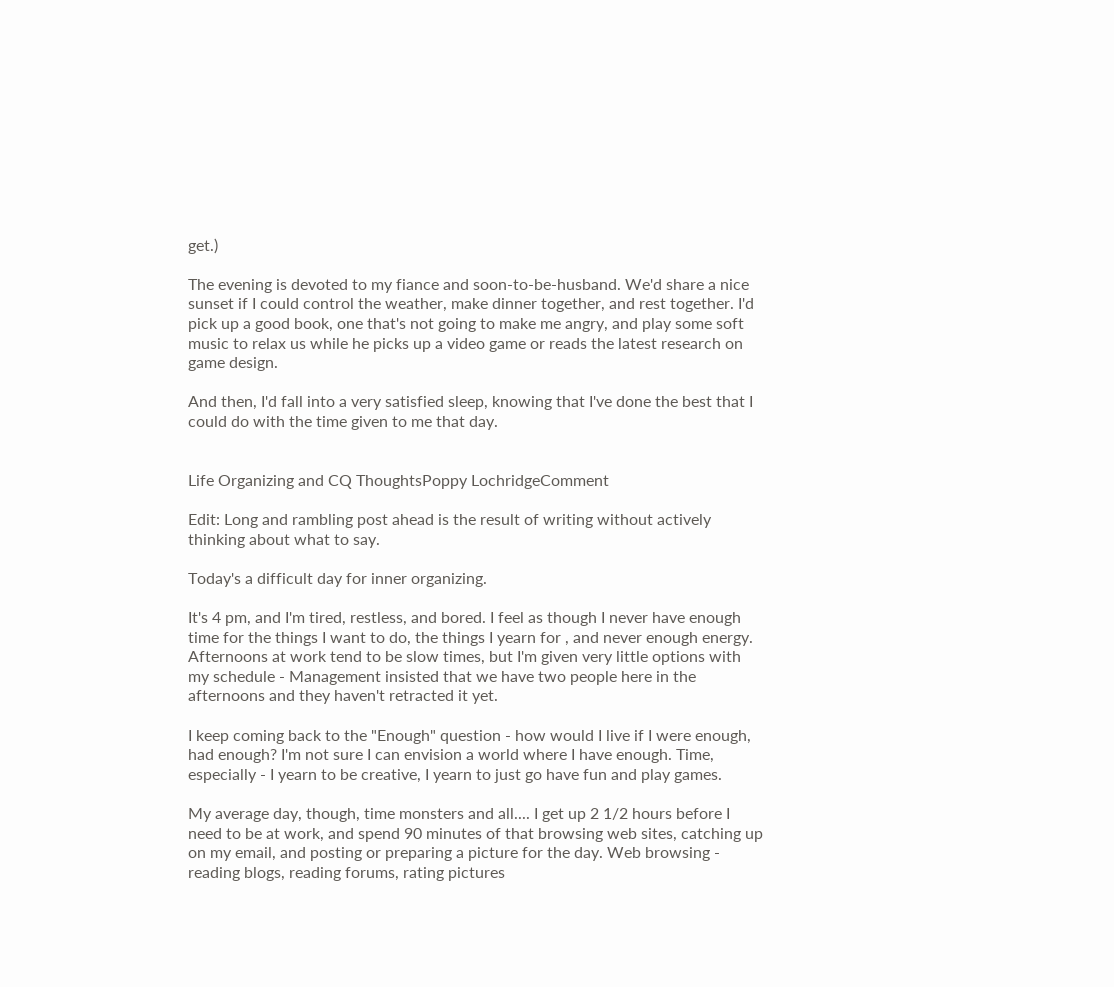get.)

The evening is devoted to my fiance and soon-to-be-husband. We'd share a nice sunset if I could control the weather, make dinner together, and rest together. I'd pick up a good book, one that's not going to make me angry, and play some soft music to relax us while he picks up a video game or reads the latest research on game design.

And then, I'd fall into a very satisfied sleep, knowing that I've done the best that I could do with the time given to me that day.


Life Organizing and CQ ThoughtsPoppy LochridgeComment

Edit: Long and rambling post ahead is the result of writing without actively thinking about what to say.

Today's a difficult day for inner organizing.

It's 4 pm, and I'm tired, restless, and bored. I feel as though I never have enough time for the things I want to do, the things I yearn for , and never enough energy. Afternoons at work tend to be slow times, but I'm given very little options with my schedule - Management insisted that we have two people here in the afternoons and they haven't retracted it yet.

I keep coming back to the "Enough" question - how would I live if I were enough, had enough? I'm not sure I can envision a world where I have enough. Time, especially - I yearn to be creative, I yearn to just go have fun and play games.

My average day, though, time monsters and all.... I get up 2 1/2 hours before I need to be at work, and spend 90 minutes of that browsing web sites, catching up on my email, and posting or preparing a picture for the day. Web browsing - reading blogs, reading forums, rating pictures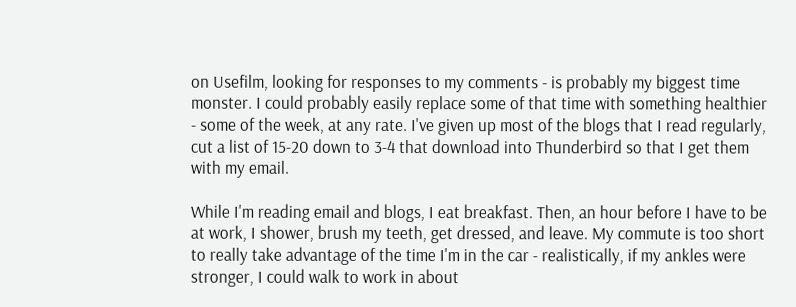on Usefilm, looking for responses to my comments - is probably my biggest time monster. I could probably easily replace some of that time with something healthier - some of the week, at any rate. I've given up most of the blogs that I read regularly, cut a list of 15-20 down to 3-4 that download into Thunderbird so that I get them with my email.

While I'm reading email and blogs, I eat breakfast. Then, an hour before I have to be at work, I shower, brush my teeth, get dressed, and leave. My commute is too short to really take advantage of the time I'm in the car - realistically, if my ankles were stronger, I could walk to work in about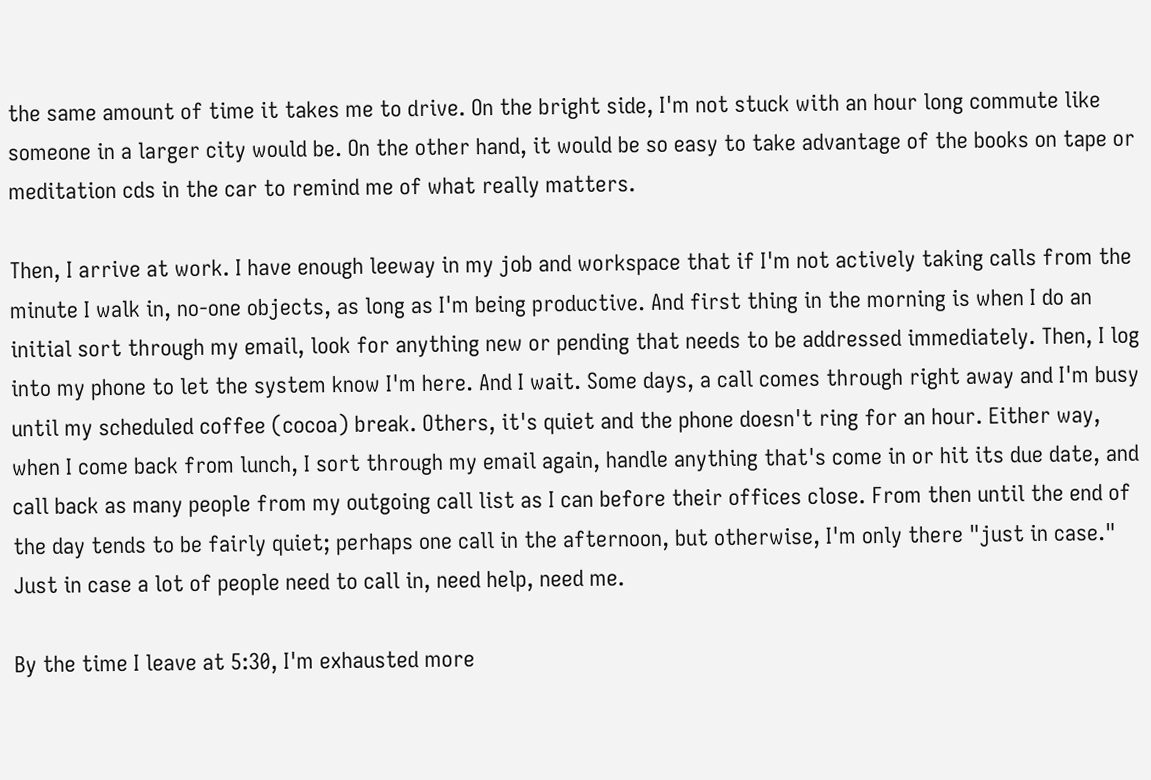the same amount of time it takes me to drive. On the bright side, I'm not stuck with an hour long commute like someone in a larger city would be. On the other hand, it would be so easy to take advantage of the books on tape or meditation cds in the car to remind me of what really matters.

Then, I arrive at work. I have enough leeway in my job and workspace that if I'm not actively taking calls from the minute I walk in, no-one objects, as long as I'm being productive. And first thing in the morning is when I do an initial sort through my email, look for anything new or pending that needs to be addressed immediately. Then, I log into my phone to let the system know I'm here. And I wait. Some days, a call comes through right away and I'm busy until my scheduled coffee (cocoa) break. Others, it's quiet and the phone doesn't ring for an hour. Either way, when I come back from lunch, I sort through my email again, handle anything that's come in or hit its due date, and call back as many people from my outgoing call list as I can before their offices close. From then until the end of the day tends to be fairly quiet; perhaps one call in the afternoon, but otherwise, I'm only there "just in case." Just in case a lot of people need to call in, need help, need me.

By the time I leave at 5:30, I'm exhausted more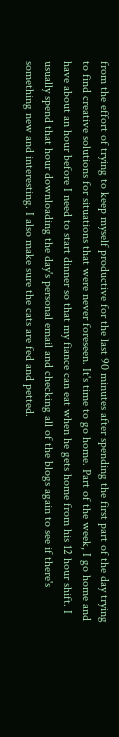from the effort of trying to keep myself productive for the last 90 minutes after spending the first part of the day trying to find creative solutions for situations that were never foreseen. It's time to go home. Part of the week, I go home and have about an hour before I need to start dinner so that my fiance can eat when he gets home from his 12 hour shift. I usually spend that hour downloading the day's personal email and checking all of the blogs again to see if there's something new and interesting. I also make sure the cats are fed and petted.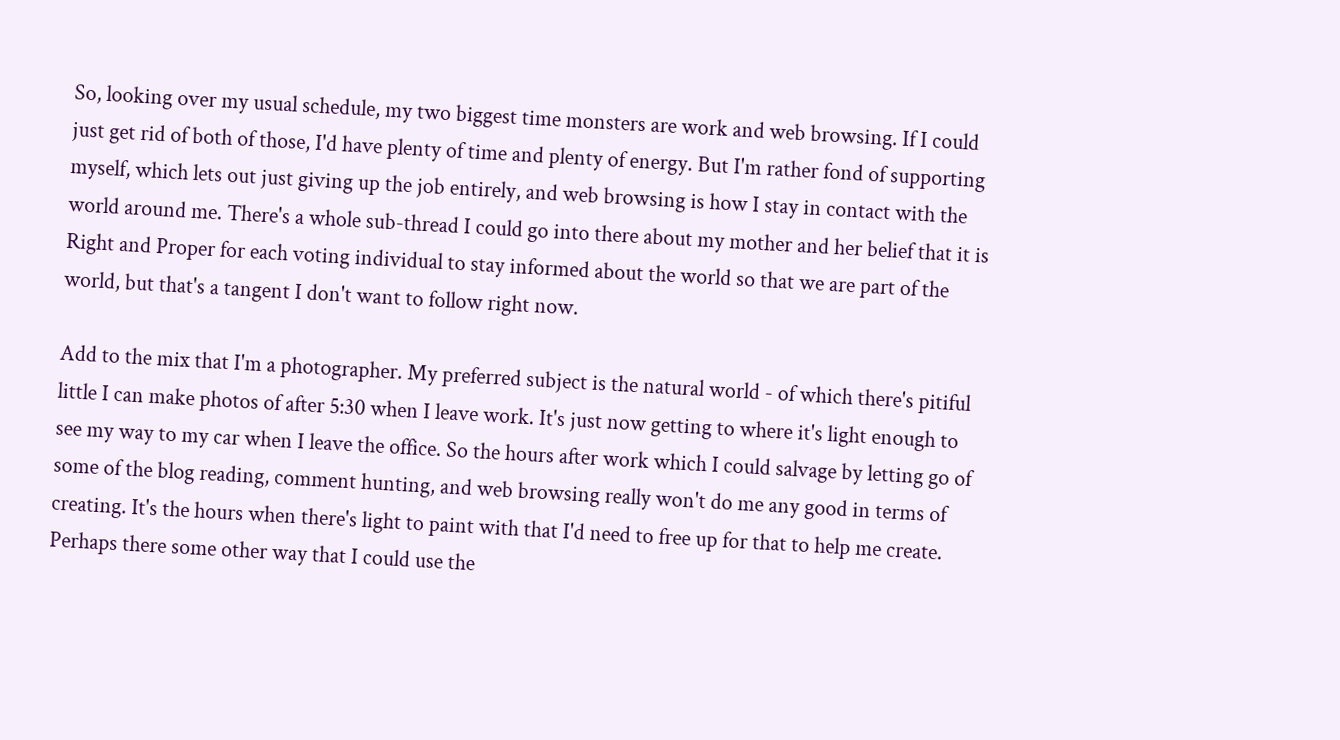So, looking over my usual schedule, my two biggest time monsters are work and web browsing. If I could just get rid of both of those, I'd have plenty of time and plenty of energy. But I'm rather fond of supporting myself, which lets out just giving up the job entirely, and web browsing is how I stay in contact with the world around me. There's a whole sub-thread I could go into there about my mother and her belief that it is Right and Proper for each voting individual to stay informed about the world so that we are part of the world, but that's a tangent I don't want to follow right now.

Add to the mix that I'm a photographer. My preferred subject is the natural world - of which there's pitiful little I can make photos of after 5:30 when I leave work. It's just now getting to where it's light enough to see my way to my car when I leave the office. So the hours after work which I could salvage by letting go of some of the blog reading, comment hunting, and web browsing really won't do me any good in terms of creating. It's the hours when there's light to paint with that I'd need to free up for that to help me create. Perhaps there some other way that I could use the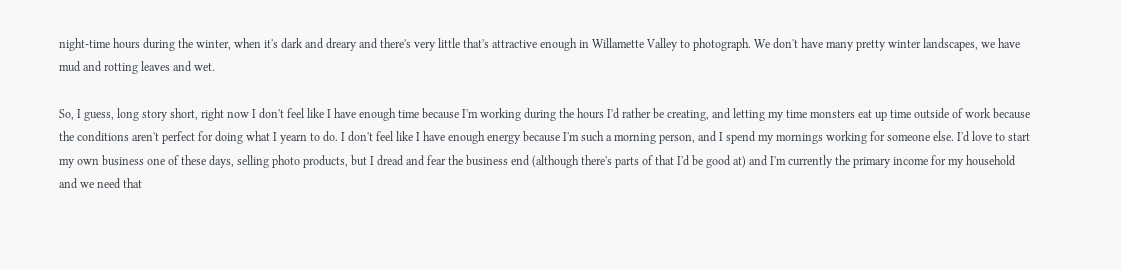night-time hours during the winter, when it's dark and dreary and there's very little that's attractive enough in Willamette Valley to photograph. We don't have many pretty winter landscapes, we have mud and rotting leaves and wet.

So, I guess, long story short, right now I don't feel like I have enough time because I'm working during the hours I'd rather be creating, and letting my time monsters eat up time outside of work because the conditions aren't perfect for doing what I yearn to do. I don't feel like I have enough energy because I'm such a morning person, and I spend my mornings working for someone else. I'd love to start my own business one of these days, selling photo products, but I dread and fear the business end (although there's parts of that I'd be good at) and I'm currently the primary income for my household and we need that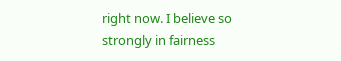right now. I believe so strongly in fairness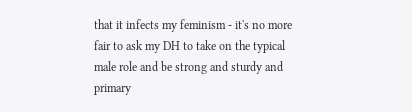that it infects my feminism - it's no more fair to ask my DH to take on the typical male role and be strong and sturdy and primary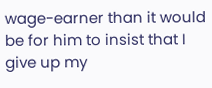wage-earner than it would be for him to insist that I give up my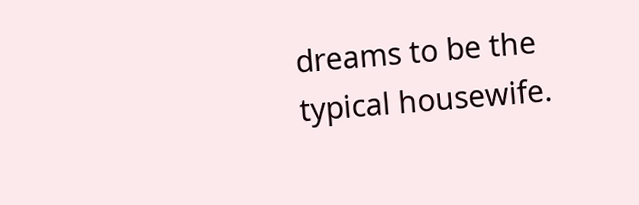dreams to be the typical housewife.